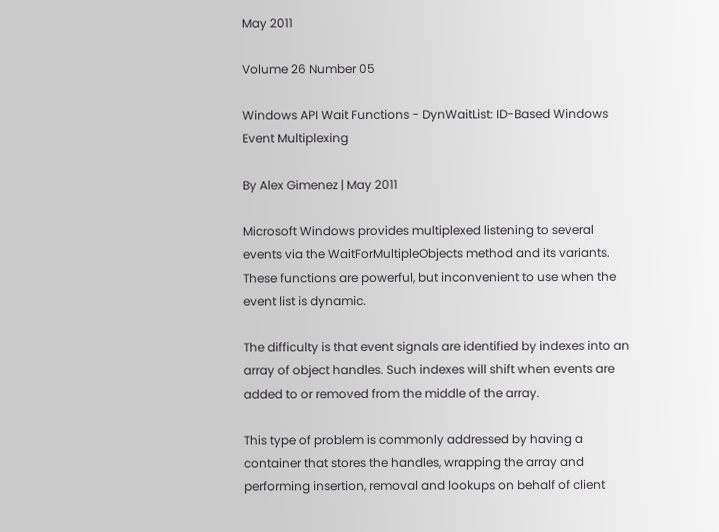May 2011

Volume 26 Number 05

Windows API Wait Functions - DynWaitList: ID-Based Windows Event Multiplexing

By Alex Gimenez | May 2011

Microsoft Windows provides multiplexed listening to several events via the WaitForMultipleObjects method and its variants. These functions are powerful, but inconvenient to use when the event list is dynamic.

The difficulty is that event signals are identified by indexes into an array of object handles. Such indexes will shift when events are added to or removed from the middle of the array.

This type of problem is commonly addressed by having a container that stores the handles, wrapping the array and performing insertion, removal and lookups on behalf of client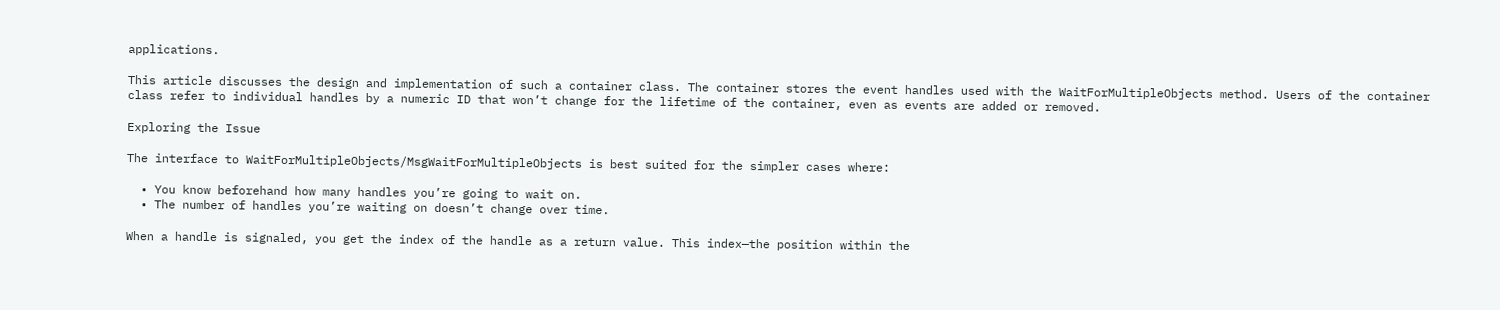applications.

This article discusses the design and implementation of such a container class. The container stores the event handles used with the WaitForMultipleObjects method. Users of the container class refer to individual handles by a numeric ID that won’t change for the lifetime of the container, even as events are added or removed.

Exploring the Issue

The interface to WaitForMultipleObjects/MsgWaitForMultipleObjects is best suited for the simpler cases where:

  • You know beforehand how many handles you’re going to wait on.
  • The number of handles you’re waiting on doesn’t change over time.

When a handle is signaled, you get the index of the handle as a return value. This index—the position within the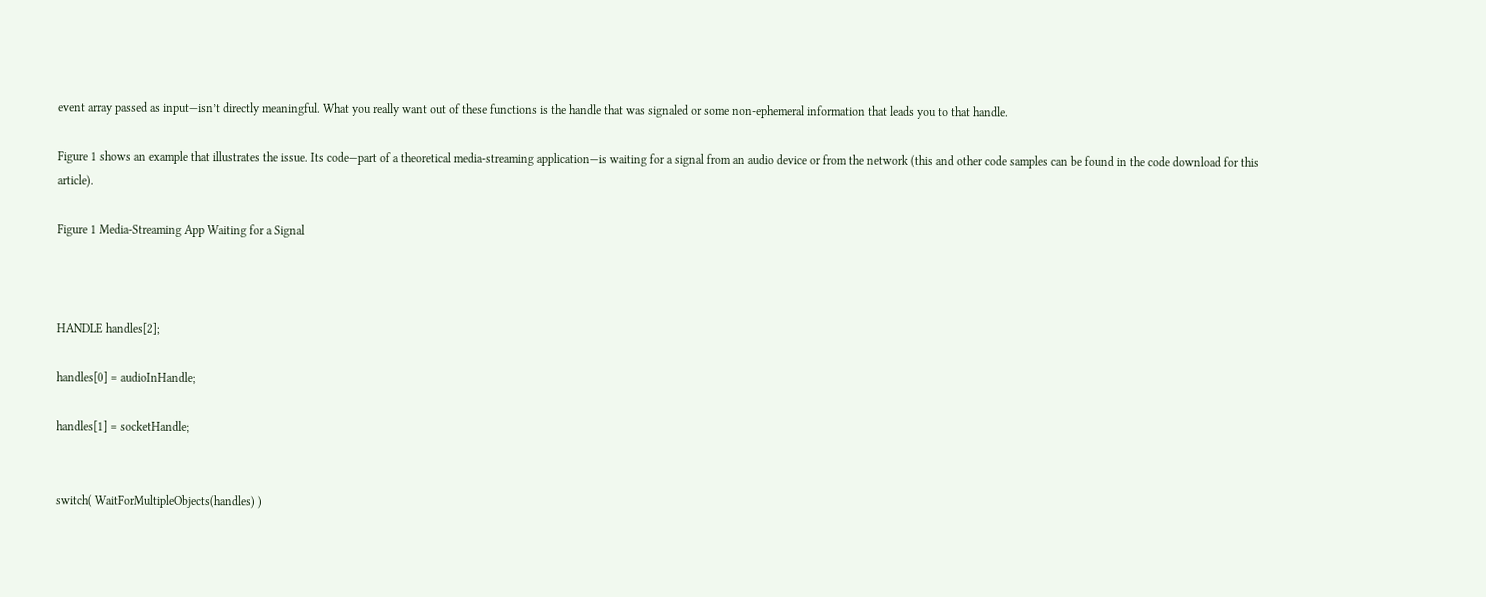event array passed as input—isn’t directly meaningful. What you really want out of these functions is the handle that was signaled or some non-ephemeral information that leads you to that handle.

Figure 1 shows an example that illustrates the issue. Its code—part of a theoretical media-streaming application—is waiting for a signal from an audio device or from the network (this and other code samples can be found in the code download for this article).

Figure 1 Media-Streaming App Waiting for a Signal



HANDLE handles[2];

handles[0] = audioInHandle;

handles[1] = socketHandle;


switch( WaitForMultipleObjects(handles) )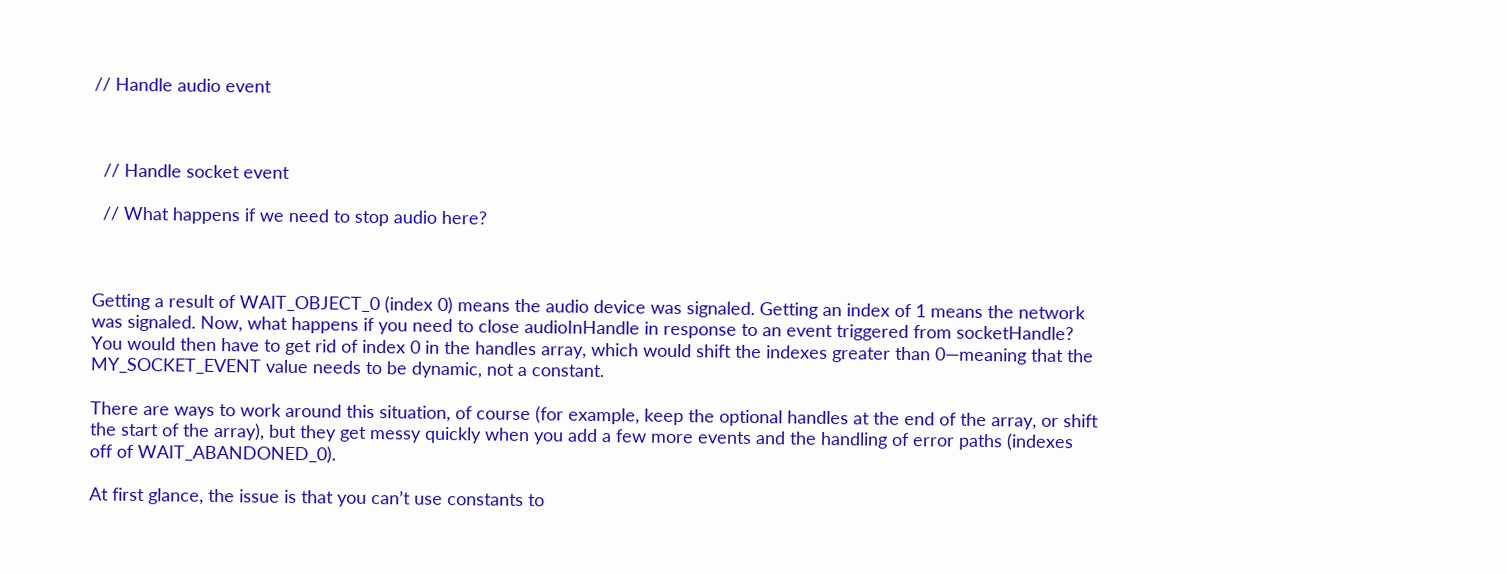// Handle audio event



  // Handle socket event

  // What happens if we need to stop audio here?



Getting a result of WAIT_OBJECT_0 (index 0) means the audio device was signaled. Getting an index of 1 means the network was signaled. Now, what happens if you need to close audioInHandle in response to an event triggered from socketHandle? You would then have to get rid of index 0 in the handles array, which would shift the indexes greater than 0—meaning that the MY_SOCKET_EVENT value needs to be dynamic, not a constant.

There are ways to work around this situation, of course (for example, keep the optional handles at the end of the array, or shift the start of the array), but they get messy quickly when you add a few more events and the handling of error paths (indexes off of WAIT_ABANDONED_0).

At first glance, the issue is that you can’t use constants to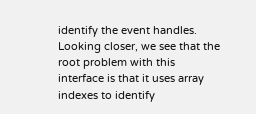identify the event handles. Looking closer, we see that the root problem with this interface is that it uses array indexes to identify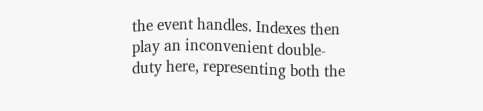the event handles. Indexes then play an inconvenient double-duty here, representing both the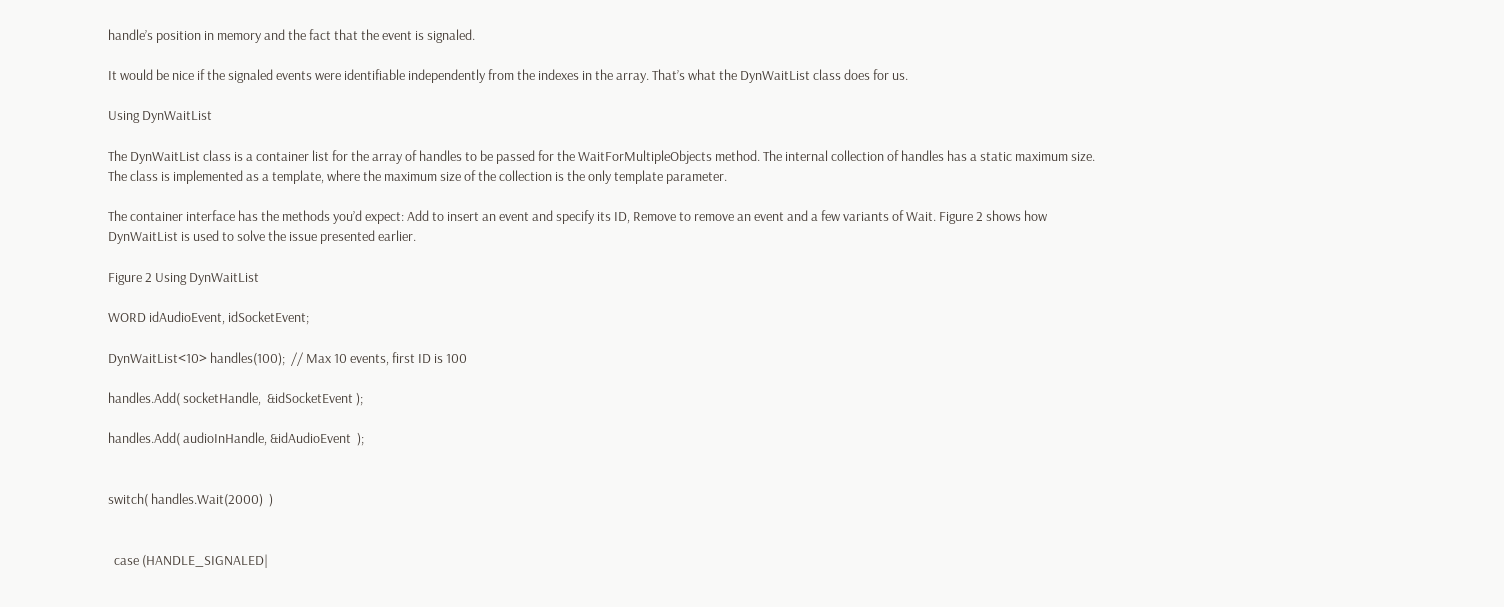handle’s position in memory and the fact that the event is signaled.

It would be nice if the signaled events were identifiable independently from the indexes in the array. That’s what the DynWaitList class does for us.

Using DynWaitList

The DynWaitList class is a container list for the array of handles to be passed for the WaitForMultipleObjects method. The internal collection of handles has a static maximum size. The class is implemented as a template, where the maximum size of the collection is the only template parameter.

The container interface has the methods you’d expect: Add to insert an event and specify its ID, Remove to remove an event and a few variants of Wait. Figure 2 shows how DynWaitList is used to solve the issue presented earlier.

Figure 2 Using DynWaitList

WORD idAudioEvent, idSocketEvent;

DynWaitList<10> handles(100);  // Max 10 events, first ID is 100

handles.Add( socketHandle,  &idSocketEvent );

handles.Add( audioInHandle, &idAudioEvent  );


switch( handles.Wait(2000)  )


  case (HANDLE_SIGNALED|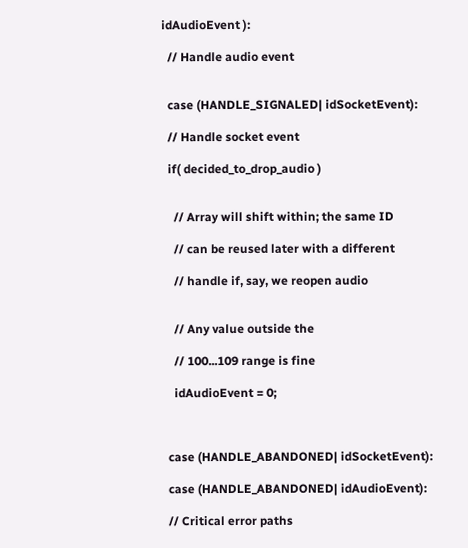idAudioEvent ):

  // Handle audio event


  case (HANDLE_SIGNALED| idSocketEvent):

  // Handle socket event

  if( decided_to_drop_audio )


    // Array will shift within; the same ID

    // can be reused later with a different

    // handle if, say, we reopen audio


    // Any value outside the

    // 100...109 range is fine

    idAudioEvent = 0;



  case (HANDLE_ABANDONED| idSocketEvent):

  case (HANDLE_ABANDONED| idAudioEvent):

  // Critical error paths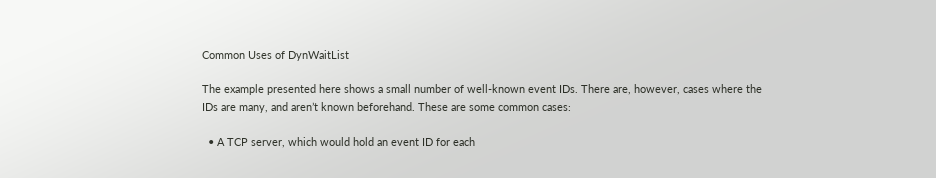Common Uses of DynWaitList

The example presented here shows a small number of well-known event IDs. There are, however, cases where the IDs are many, and aren’t known beforehand. These are some common cases:

  • A TCP server, which would hold an event ID for each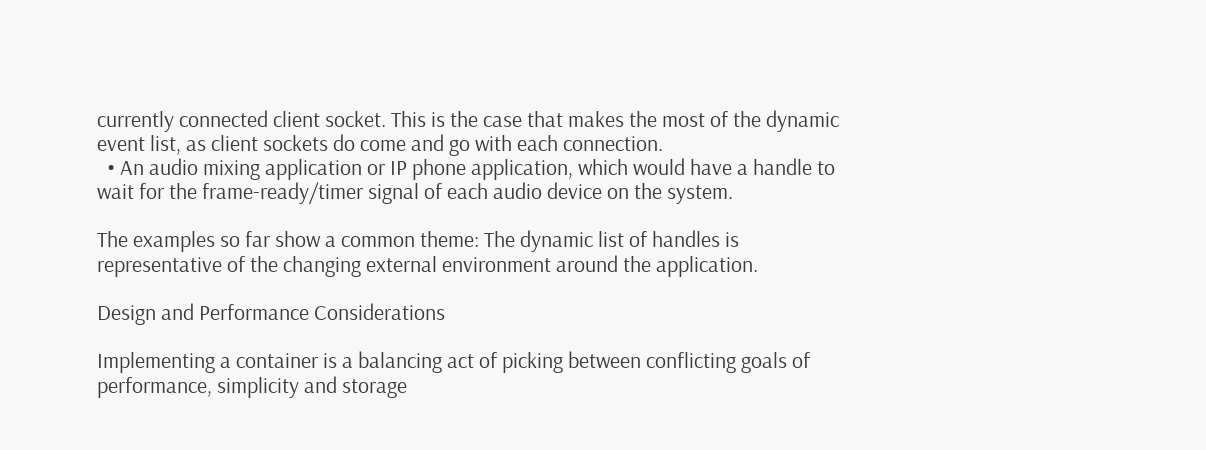currently connected client socket. This is the case that makes the most of the dynamic event list, as client sockets do come and go with each connection.
  • An audio mixing application or IP phone application, which would have a handle to wait for the frame-ready/timer signal of each audio device on the system.

The examples so far show a common theme: The dynamic list of handles is representative of the changing external environment around the application.

Design and Performance Considerations

Implementing a container is a balancing act of picking between conflicting goals of performance, simplicity and storage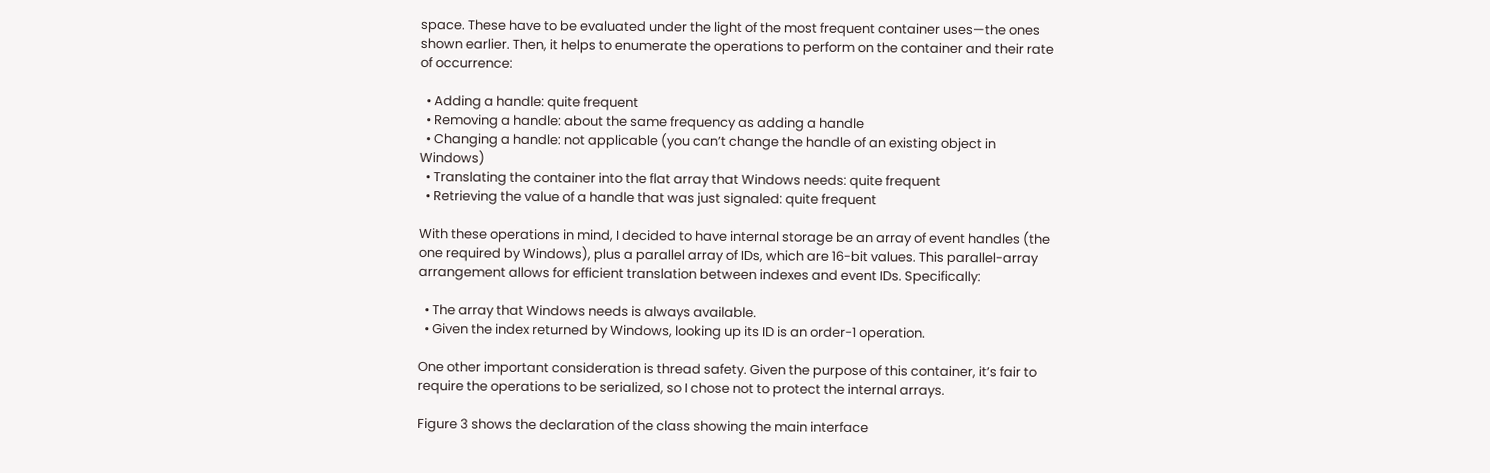space. These have to be evaluated under the light of the most frequent container uses—the ones shown earlier. Then, it helps to enumerate the operations to perform on the container and their rate of occurrence:

  • Adding a handle: quite frequent
  • Removing a handle: about the same frequency as adding a handle
  • Changing a handle: not applicable (you can’t change the handle of an existing object in Windows)
  • Translating the container into the flat array that Windows needs: quite frequent
  • Retrieving the value of a handle that was just signaled: quite frequent

With these operations in mind, I decided to have internal storage be an array of event handles (the one required by Windows), plus a parallel array of IDs, which are 16-bit values. This parallel-array arrangement allows for efficient translation between indexes and event IDs. Specifically:

  • The array that Windows needs is always available.
  • Given the index returned by Windows, looking up its ID is an order-1 operation.

One other important consideration is thread safety. Given the purpose of this container, it’s fair to require the operations to be serialized, so I chose not to protect the internal arrays.

Figure 3 shows the declaration of the class showing the main interface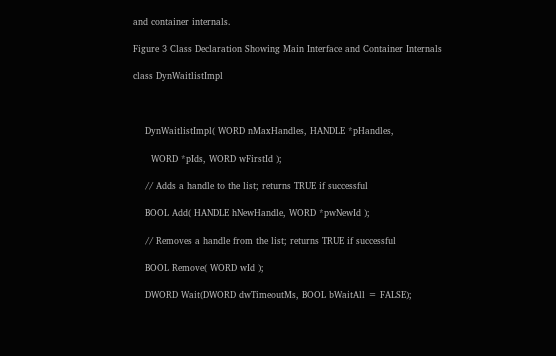and container internals.

Figure 3 Class Declaration Showing Main Interface and Container Internals

class DynWaitlistImpl



    DynWaitlistImpl( WORD nMaxHandles, HANDLE *pHandles,

      WORD *pIds, WORD wFirstId );

    // Adds a handle to the list; returns TRUE if successful

    BOOL Add( HANDLE hNewHandle, WORD *pwNewId );

    // Removes a handle from the list; returns TRUE if successful

    BOOL Remove( WORD wId );

    DWORD Wait(DWORD dwTimeoutMs, BOOL bWaitAll = FALSE);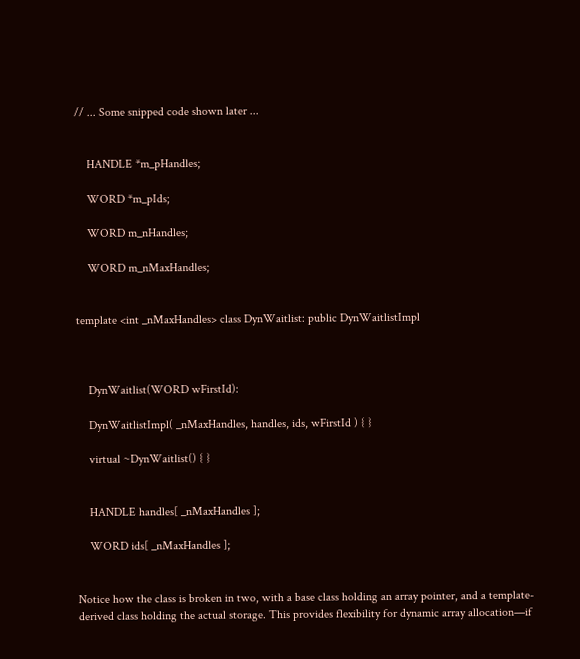// ... Some snipped code shown later ...


    HANDLE *m_pHandles;

    WORD *m_pIds;

    WORD m_nHandles;

    WORD m_nMaxHandles;


template <int _nMaxHandles> class DynWaitlist: public DynWaitlistImpl



    DynWaitlist(WORD wFirstId):

    DynWaitlistImpl( _nMaxHandles, handles, ids, wFirstId ) { }

    virtual ~DynWaitlist() { }


    HANDLE handles[ _nMaxHandles ];

    WORD ids[ _nMaxHandles ];


Notice how the class is broken in two, with a base class holding an array pointer, and a template-derived class holding the actual storage. This provides flexibility for dynamic array allocation—if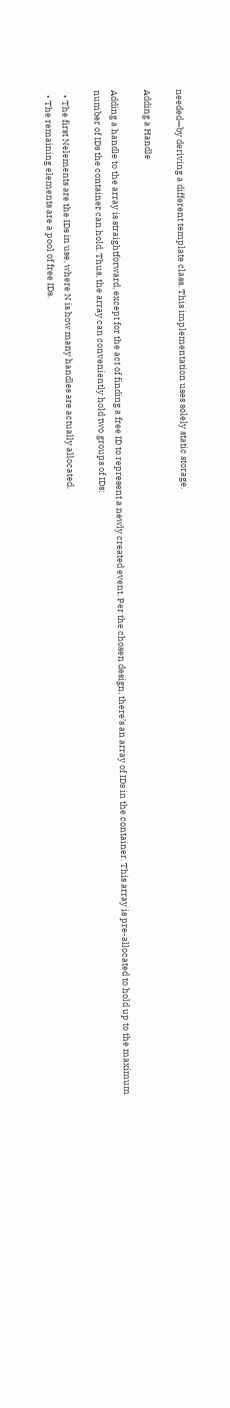needed—by deriving a different template class. This implementation uses solely static storage.

Adding a Handle

Adding a handle to the array is straightforward, except for the act of finding a free ID to represent a newly created event. Per the chosen design, there’s an array of IDs in the container. This array is pre-allocated to hold up to the maximum number of IDs the container can hold. Thus, the array can conveniently hold two groups of IDs:

  • The first Nelements are the IDs in use, where N is how many handles are actually allocated.
  • The remaining elements are a pool of free IDs.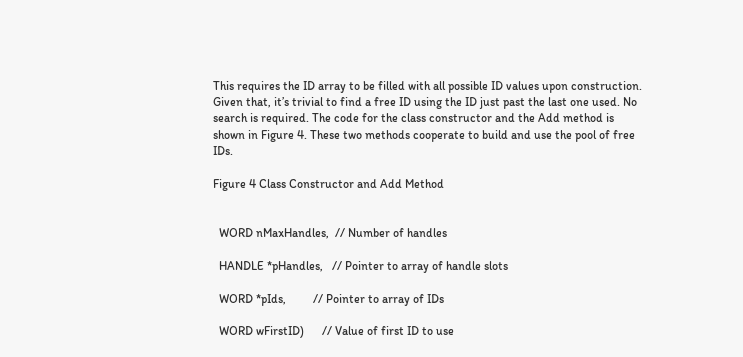This requires the ID array to be filled with all possible ID values upon construction. Given that, it’s trivial to find a free ID using the ID just past the last one used. No search is required. The code for the class constructor and the Add method is shown in Figure 4. These two methods cooperate to build and use the pool of free IDs.

Figure 4 Class Constructor and Add Method


  WORD nMaxHandles,  // Number of handles

  HANDLE *pHandles,   // Pointer to array of handle slots

  WORD *pIds,         // Pointer to array of IDs

  WORD wFirstID)      // Value of first ID to use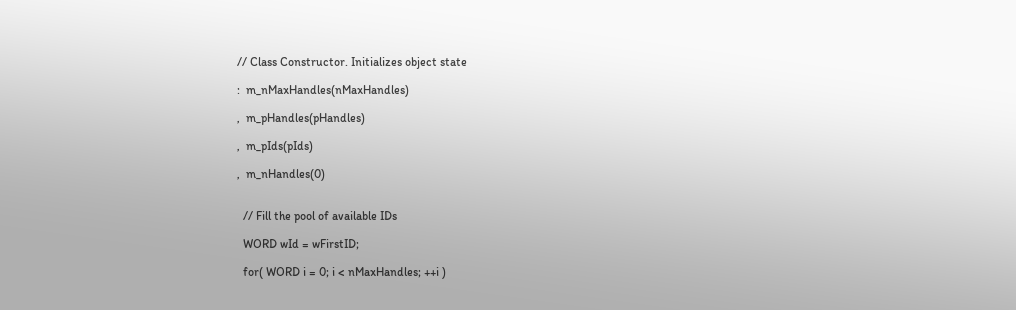// Class Constructor. Initializes object state

:  m_nMaxHandles(nMaxHandles)

,  m_pHandles(pHandles)

,  m_pIds(pIds)

,  m_nHandles(0)


  // Fill the pool of available IDs

  WORD wId = wFirstID;

  for( WORD i = 0; i < nMaxHandles; ++i )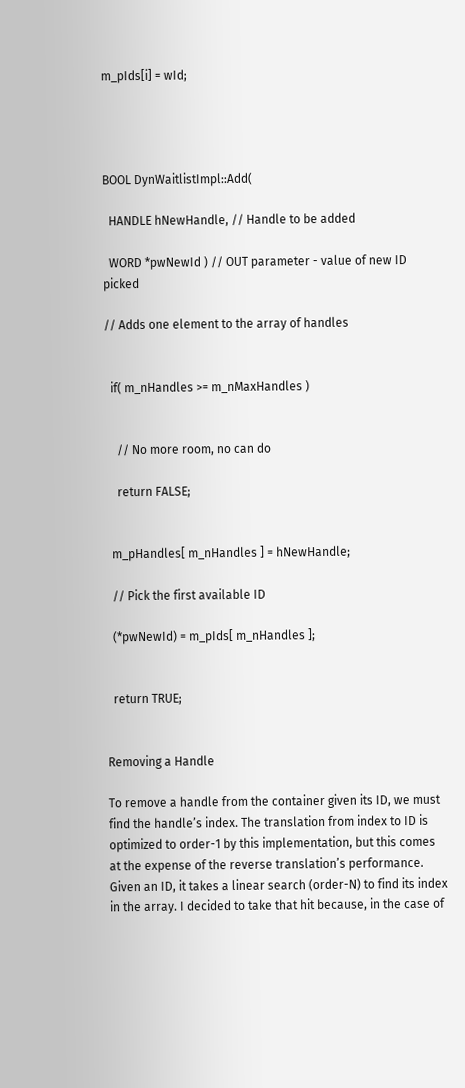m_pIds[i] = wId;




BOOL DynWaitlistImpl::Add(

  HANDLE hNewHandle, // Handle to be added

  WORD *pwNewId ) // OUT parameter - value of new ID picked

// Adds one element to the array of handles


  if( m_nHandles >= m_nMaxHandles )


    // No more room, no can do

    return FALSE;


  m_pHandles[ m_nHandles ] = hNewHandle;

  // Pick the first available ID

  (*pwNewId) = m_pIds[ m_nHandles ];


  return TRUE;


Removing a Handle

To remove a handle from the container given its ID, we must find the handle’s index. The translation from index to ID is optimized to order-1 by this implementation, but this comes at the expense of the reverse translation’s performance. Given an ID, it takes a linear search (order-N) to find its index in the array. I decided to take that hit because, in the case of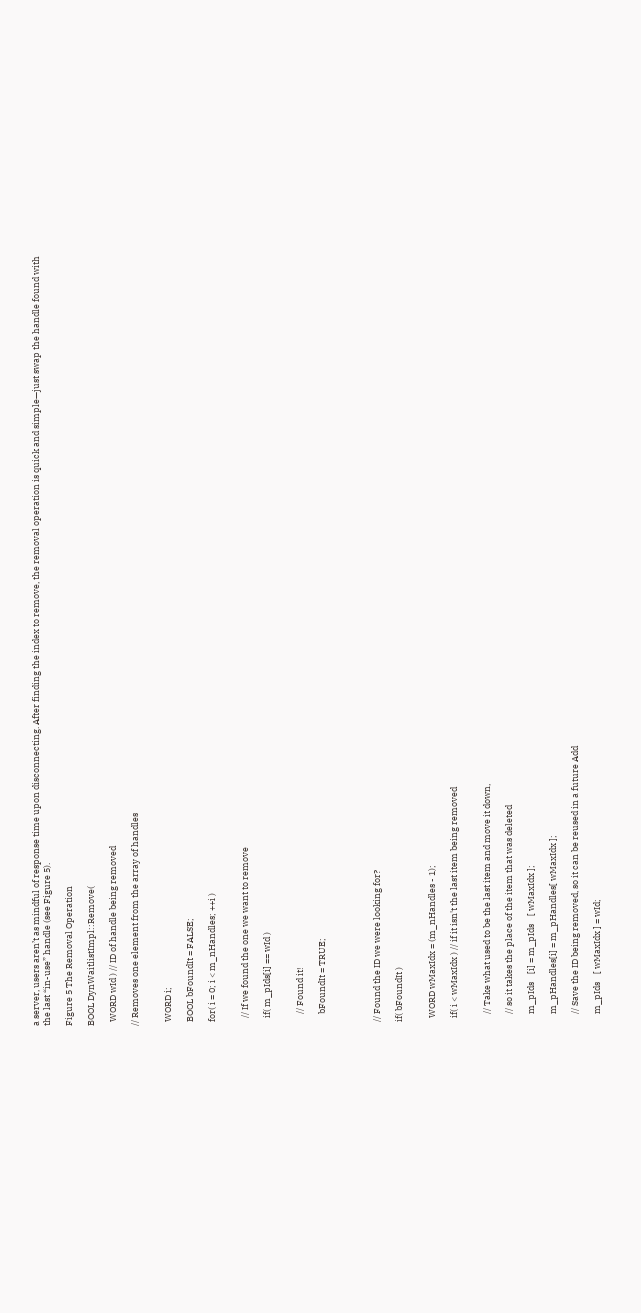a server, users aren’t as mindful of response time upon disconnecting. After finding the index to remove, the removal operation is quick and simple—just swap the handle found with the last “in-use” handle (see Figure 5).

Figure 5 The Removal Operation

BOOL DynWaitlistImpl::Remove(

  WORD wId ) // ID of handle being removed

// Removes one element from the array of handles


  WORD i;

  BOOL bFoundIt = FALSE;

  for( i = 0; i < m_nHandles; ++i )


    // If we found the one we want to remove

    if( m_pIds[i] == wId )


      // Found it!

      bFoundIt = TRUE;




  // Found the ID we were looking for?

  if( bFoundIt )


    WORD wMaxIdx = (m_nHandles - 1);

    if( i < wMaxIdx ) // if it isn't the last item being removed


      // Take what used to be the last item and move it down,

      // so it takes the place of the item that was deleted

      m_pIds    [i] = m_pIds    [ wMaxIdx ];

      m_pHandles[i] = m_pHandles[ wMaxIdx ];

      // Save the ID being removed, so it can be reused in a future Add

      m_pIds    [ wMaxIdx ] = wId;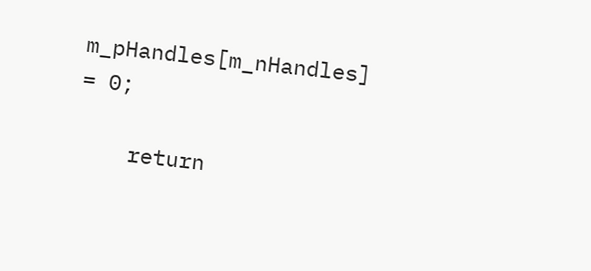m_pHandles[m_nHandles] = 0;

    return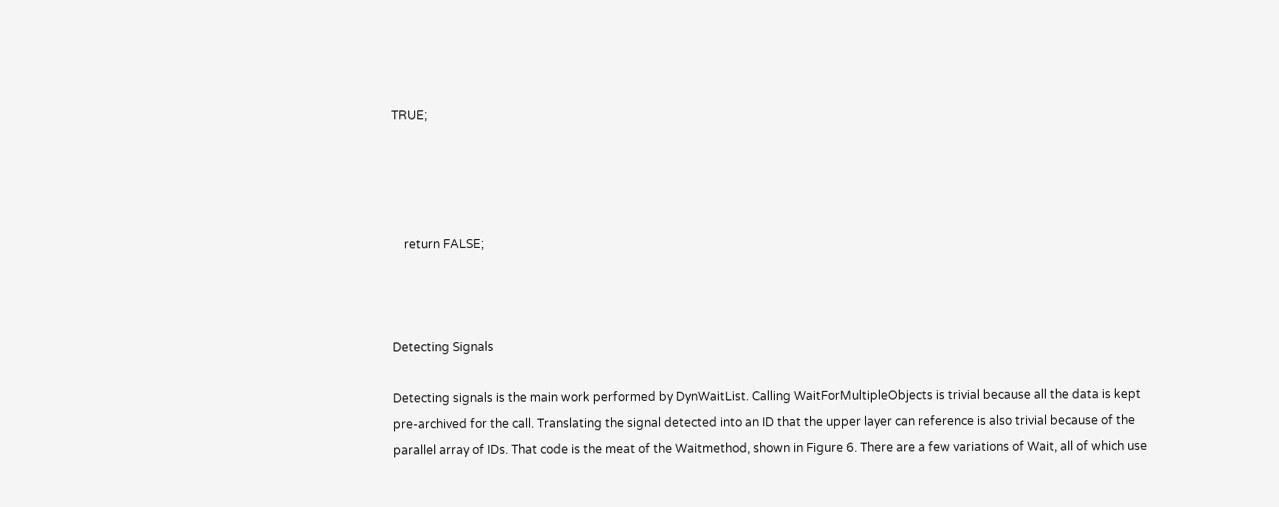TRUE;




    return FALSE;



Detecting Signals

Detecting signals is the main work performed by DynWaitList. Calling WaitForMultipleObjects is trivial because all the data is kept pre-archived for the call. Translating the signal detected into an ID that the upper layer can reference is also trivial because of the parallel array of IDs. That code is the meat of the Waitmethod, shown in Figure 6. There are a few variations of Wait, all of which use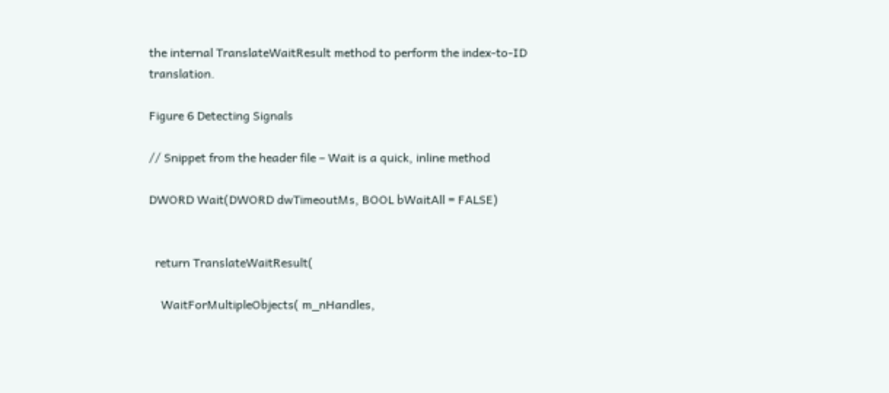the internal TranslateWaitResult method to perform the index-to-ID translation.

Figure 6 Detecting Signals

// Snippet from the header file – Wait is a quick, inline method

DWORD Wait(DWORD dwTimeoutMs, BOOL bWaitAll = FALSE)


  return TranslateWaitResult(

    WaitForMultipleObjects( m_nHandles,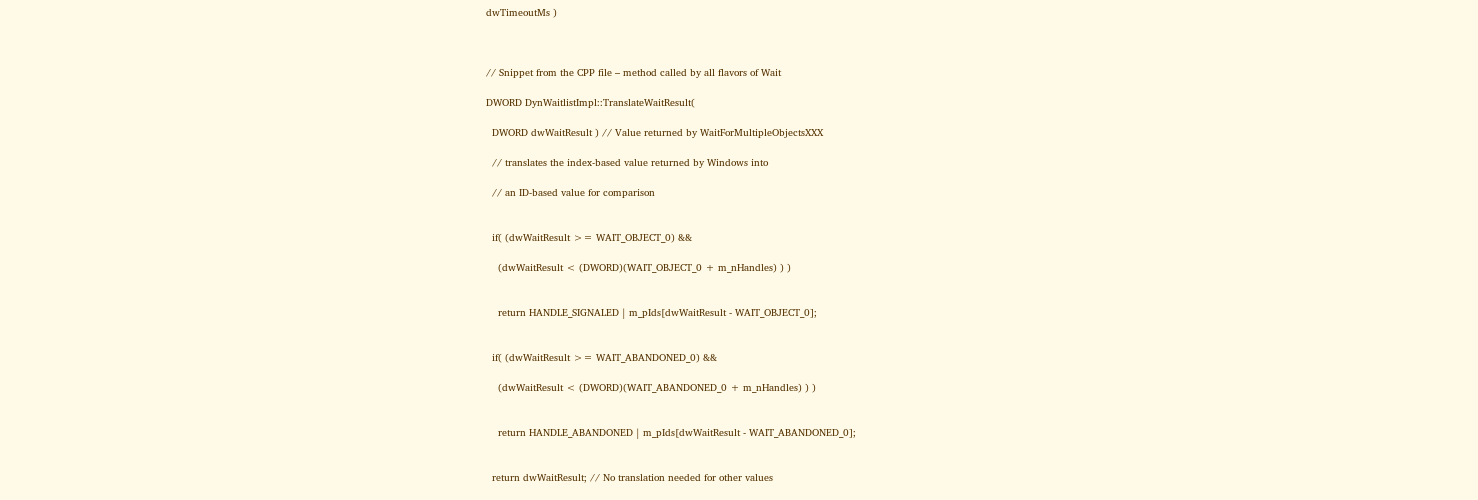dwTimeoutMs )



// Snippet from the CPP file – method called by all flavors of Wait

DWORD DynWaitlistImpl::TranslateWaitResult(

  DWORD dwWaitResult ) // Value returned by WaitForMultipleObjectsXXX

  // translates the index-based value returned by Windows into

  // an ID-based value for comparison


  if( (dwWaitResult >= WAIT_OBJECT_0) &&

    (dwWaitResult < (DWORD)(WAIT_OBJECT_0 + m_nHandles) ) )


    return HANDLE_SIGNALED | m_pIds[dwWaitResult - WAIT_OBJECT_0];


  if( (dwWaitResult >= WAIT_ABANDONED_0) &&

    (dwWaitResult < (DWORD)(WAIT_ABANDONED_0 + m_nHandles) ) )


    return HANDLE_ABANDONED | m_pIds[dwWaitResult - WAIT_ABANDONED_0];


  return dwWaitResult; // No translation needed for other values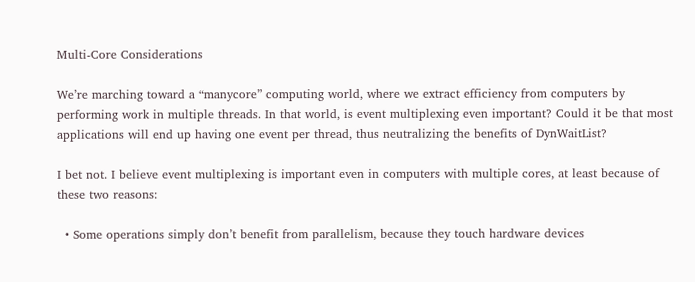Multi-Core Considerations

We’re marching toward a “manycore” computing world, where we extract efficiency from computers by performing work in multiple threads. In that world, is event multiplexing even important? Could it be that most applications will end up having one event per thread, thus neutralizing the benefits of DynWaitList?

I bet not. I believe event multiplexing is important even in computers with multiple cores, at least because of these two reasons:

  • Some operations simply don’t benefit from parallelism, because they touch hardware devices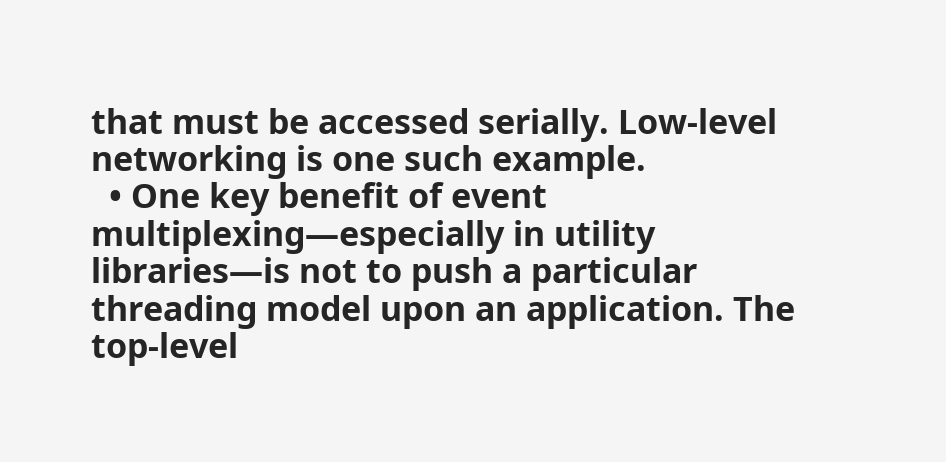that must be accessed serially. Low-level networking is one such example.
  • One key benefit of event multiplexing—especially in utility libraries—is not to push a particular threading model upon an application. The top-level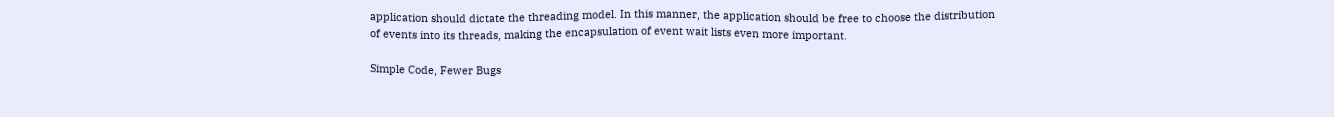application should dictate the threading model. In this manner, the application should be free to choose the distribution of events into its threads, making the encapsulation of event wait lists even more important.

Simple Code, Fewer Bugs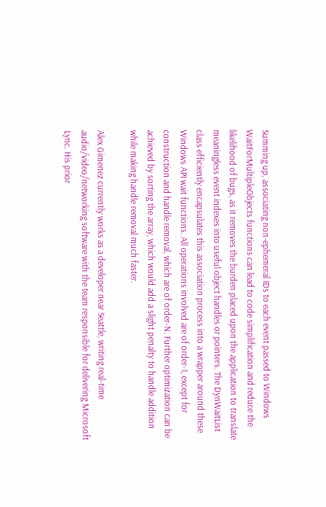Summing up, associating non-ephemeral IDs to each event passed to Windows WaitForMultipleObjects functions can lead to code simplification and reduce the likelihood of bugs, as it removes the burden placed upon the application to translate meaningless event indexes into useful object handles or pointers. The DynWaitList class efficiently encapsulates this association process into a wrapper around these Windows API wait functions. All operations involved are of order-1, except for construction and handle removal, which are of order-N. Further optimization can be achieved by sorting the array, which would add a slight penalty to handle addition while making handle removal much faster.

Alex Gimenez currently works as a developer near Seattle, writing real-time audio/video/networking software with the team responsible for delivering Microsoft Lync. His prior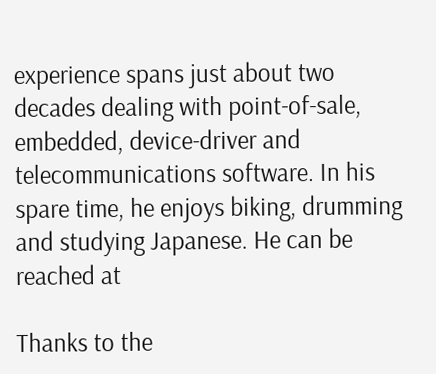experience spans just about two decades dealing with point-of-sale, embedded, device-driver and telecommunications software. In his spare time, he enjoys biking, drumming and studying Japanese. He can be reached at

Thanks to the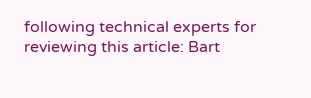following technical experts for reviewing this article: Bart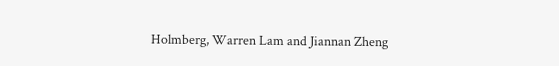Holmberg, Warren Lam and Jiannan Zheng